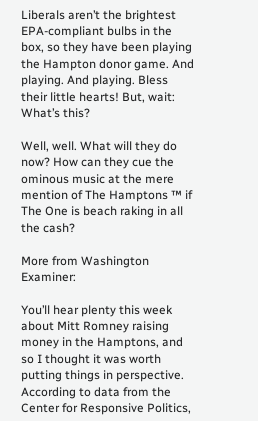Liberals aren’t the brightest EPA-compliant bulbs in the box, so they have been playing the Hampton donor game. And playing. And playing. Bless their little hearts! But, wait: What’s this?

Well, well. What will they do now? How can they cue the ominous music at the mere mention of The Hamptons ™ if The One is beach raking in all the cash?

More from Washington Examiner:

You’ll hear plenty this week about Mitt Romney raising money in the Hamptons, and so I thought it was worth putting things in perspective. According to data from the Center for Responsive Politics,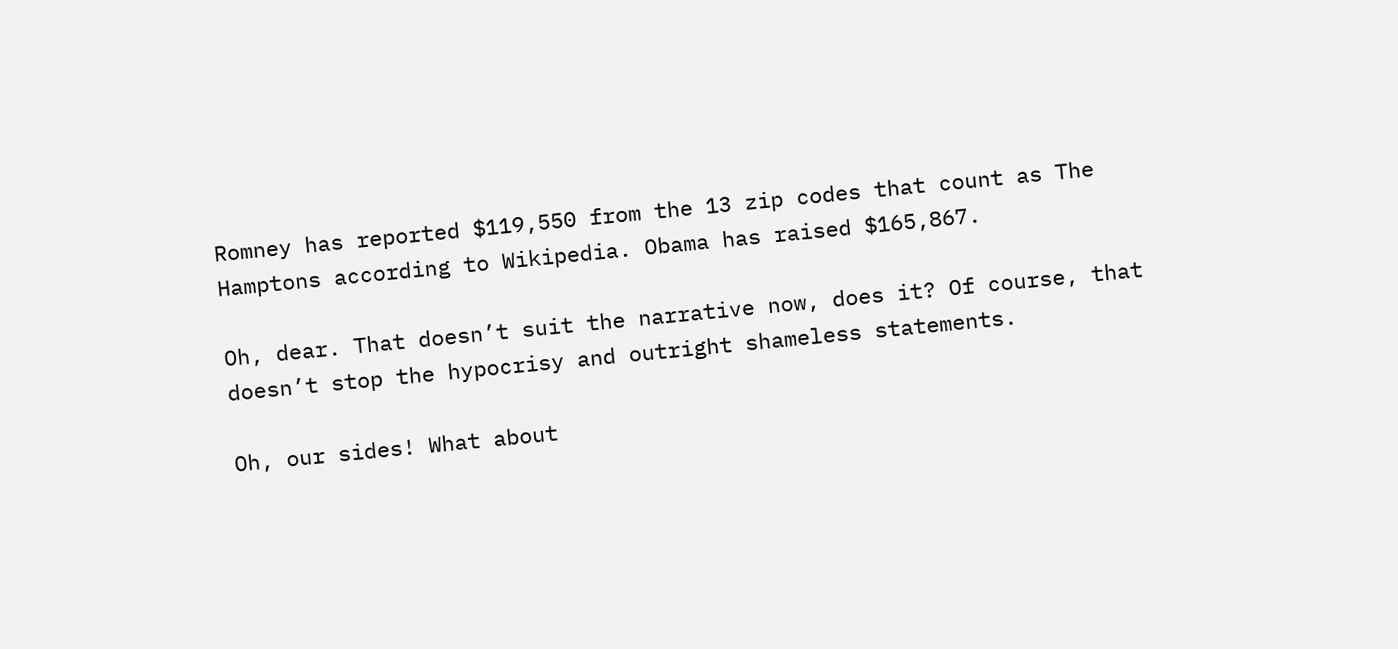Romney has reported $119,550 from the 13 zip codes that count as The Hamptons according to Wikipedia. Obama has raised $165,867.

Oh, dear. That doesn’t suit the narrative now, does it? Of course, that doesn’t stop the hypocrisy and outright shameless statements.

Oh, our sides! What about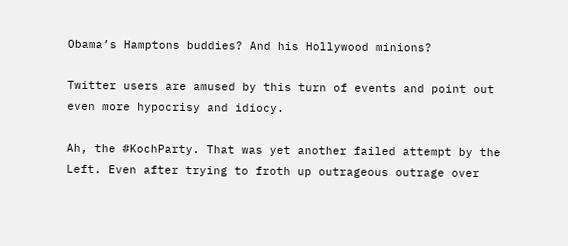Obama’s Hamptons buddies? And his Hollywood minions?

Twitter users are amused by this turn of events and point out even more hypocrisy and idiocy.

Ah, the #KochParty. That was yet another failed attempt by the Left. Even after trying to froth up outrageous outrage over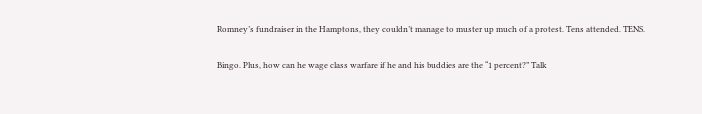Romney’s fundraiser in the Hamptons, they couldn’t manage to muster up much of a protest. Tens attended. TENS.

Bingo. Plus, how can he wage class warfare if he and his buddies are the “1 percent?” Talk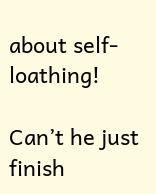about self-loathing!

Can’t he just finish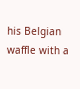his Belgian waffle with a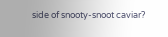side of snooty-snoot caviar?